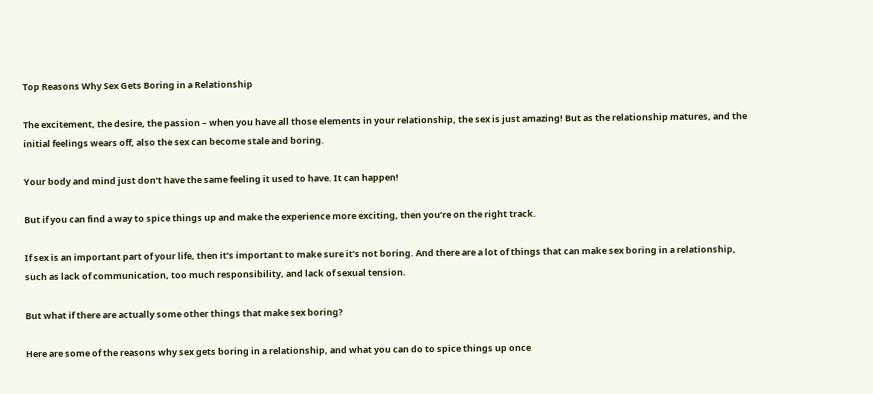Top Reasons Why Sex Gets Boring in a Relationship

The excitement, the desire, the passion – when you have all those elements in your relationship, the sex is just amazing! But as the relationship matures, and the initial feelings wears off, also the sex can become stale and boring.

Your body and mind just don’t have the same feeling it used to have. It can happen!

But if you can find a way to spice things up and make the experience more exciting, then you’re on the right track.

If sex is an important part of your life, then it’s important to make sure it’s not boring. And there are a lot of things that can make sex boring in a relationship, such as lack of communication, too much responsibility, and lack of sexual tension.

But what if there are actually some other things that make sex boring?

Here are some of the reasons why sex gets boring in a relationship, and what you can do to spice things up once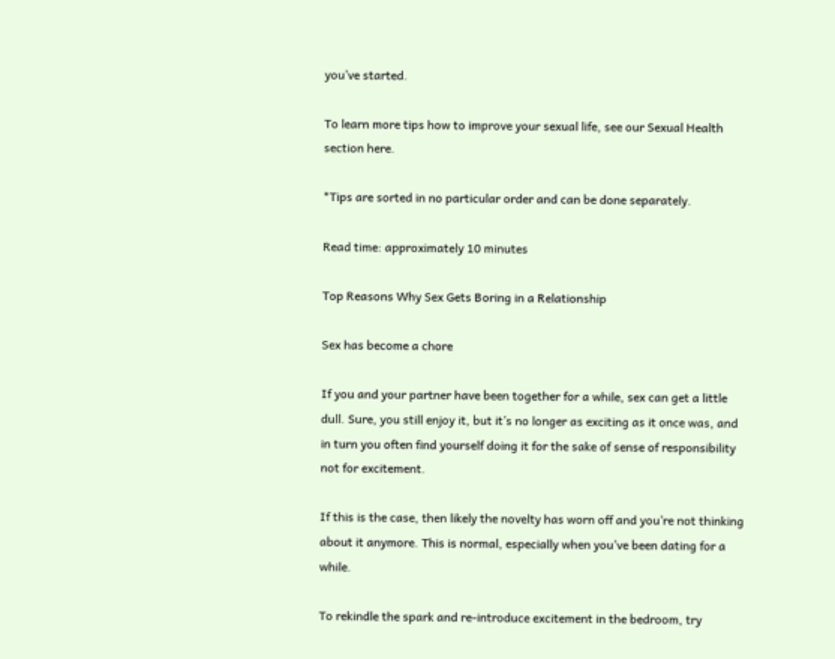you’ve started.

To learn more tips how to improve your sexual life, see our Sexual Health section here.

*Tips are sorted in no particular order and can be done separately.

Read time: approximately 10 minutes

Top Reasons Why Sex Gets Boring in a Relationship

Sex has become a chore

If you and your partner have been together for a while, sex can get a little dull. Sure, you still enjoy it, but it’s no longer as exciting as it once was, and in turn you often find yourself doing it for the sake of sense of responsibility not for excitement.

If this is the case, then likely the novelty has worn off and you’re not thinking about it anymore. This is normal, especially when you’ve been dating for a while.

To rekindle the spark and re-introduce excitement in the bedroom, try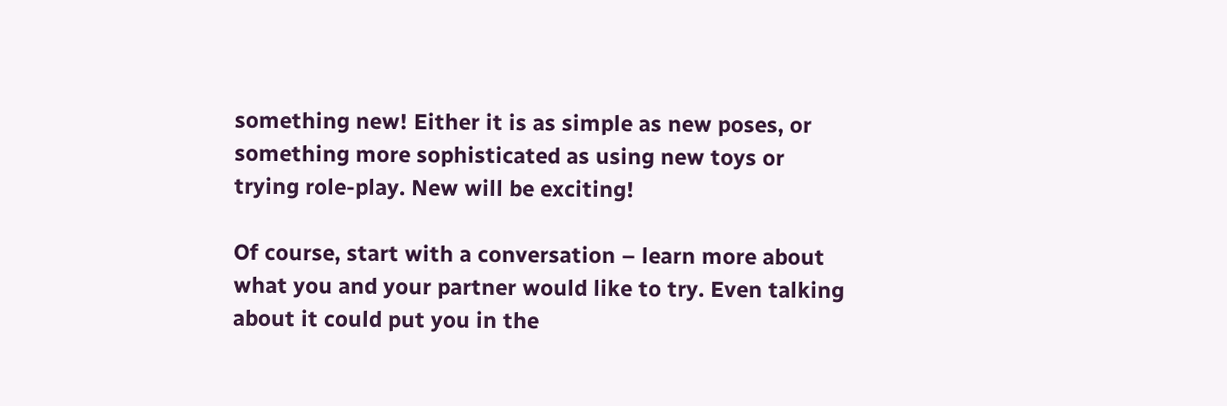something new! Either it is as simple as new poses, or something more sophisticated as using new toys or trying role-play. New will be exciting!

Of course, start with a conversation – learn more about what you and your partner would like to try. Even talking about it could put you in the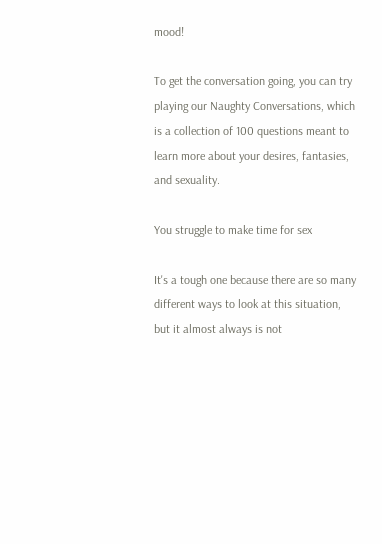mood!

To get the conversation going, you can try playing our Naughty Conversations, which is a collection of 100 questions meant to learn more about your desires, fantasies, and sexuality.

You struggle to make time for sex

It's a tough one because there are so many different ways to look at this situation, but it almost always is not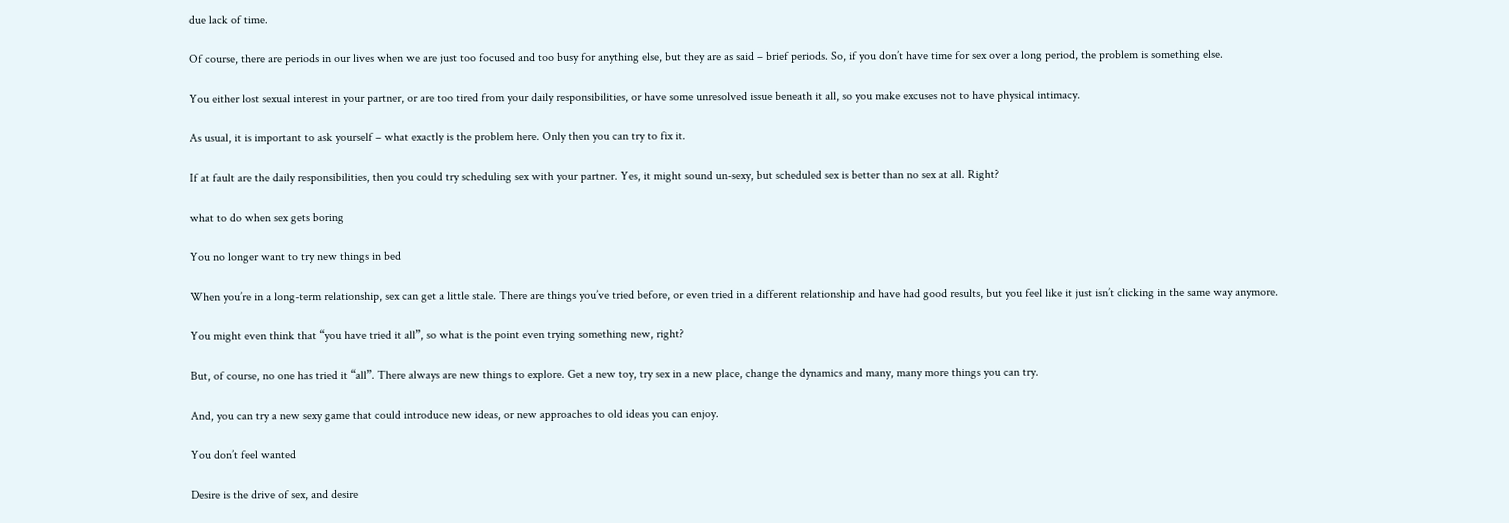due lack of time.

Of course, there are periods in our lives when we are just too focused and too busy for anything else, but they are as said – brief periods. So, if you don’t have time for sex over a long period, the problem is something else.

You either lost sexual interest in your partner, or are too tired from your daily responsibilities, or have some unresolved issue beneath it all, so you make excuses not to have physical intimacy.

As usual, it is important to ask yourself – what exactly is the problem here. Only then you can try to fix it.

If at fault are the daily responsibilities, then you could try scheduling sex with your partner. Yes, it might sound un-sexy, but scheduled sex is better than no sex at all. Right?

what to do when sex gets boring

You no longer want to try new things in bed

When you’re in a long-term relationship, sex can get a little stale. There are things you’ve tried before, or even tried in a different relationship and have had good results, but you feel like it just isn’t clicking in the same way anymore.

You might even think that “you have tried it all”, so what is the point even trying something new, right?

But, of course, no one has tried it “all”. There always are new things to explore. Get a new toy, try sex in a new place, change the dynamics and many, many more things you can try.

And, you can try a new sexy game that could introduce new ideas, or new approaches to old ideas you can enjoy.

You don’t feel wanted

Desire is the drive of sex, and desire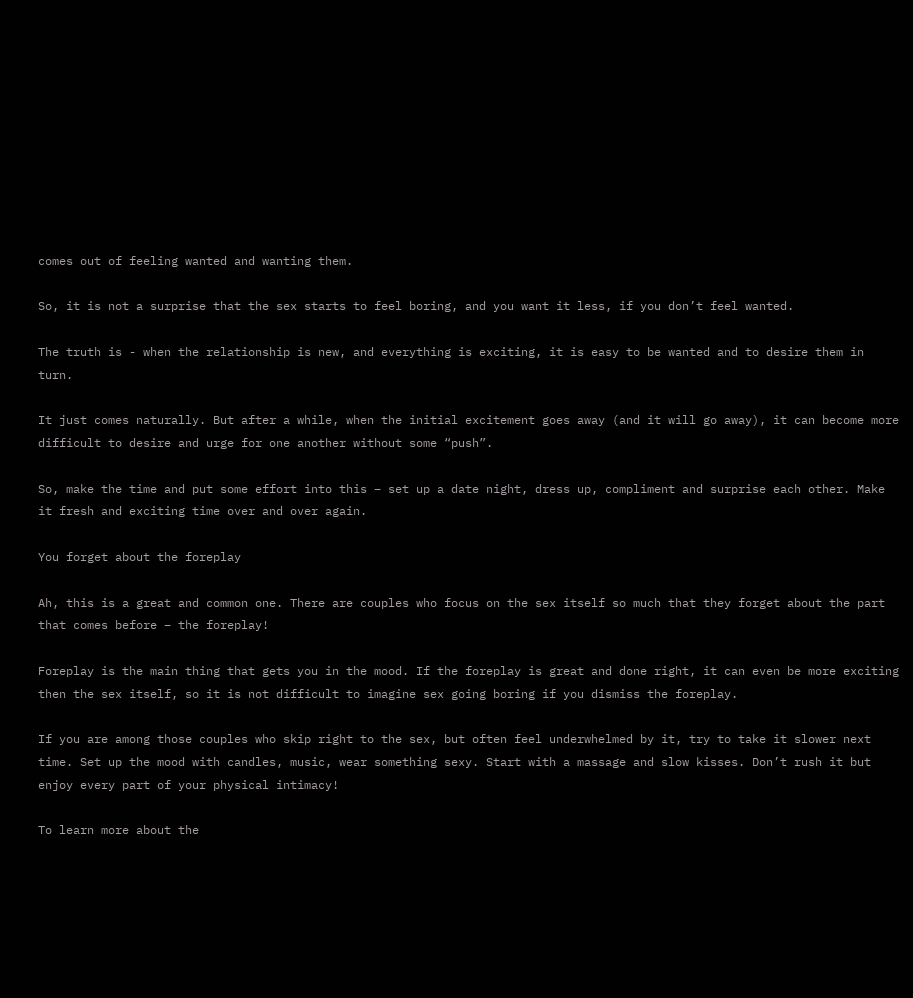comes out of feeling wanted and wanting them.

So, it is not a surprise that the sex starts to feel boring, and you want it less, if you don’t feel wanted.

The truth is - when the relationship is new, and everything is exciting, it is easy to be wanted and to desire them in turn.

It just comes naturally. But after a while, when the initial excitement goes away (and it will go away), it can become more difficult to desire and urge for one another without some “push”.

So, make the time and put some effort into this – set up a date night, dress up, compliment and surprise each other. Make it fresh and exciting time over and over again.

You forget about the foreplay

Ah, this is a great and common one. There are couples who focus on the sex itself so much that they forget about the part that comes before – the foreplay!

Foreplay is the main thing that gets you in the mood. If the foreplay is great and done right, it can even be more exciting then the sex itself, so it is not difficult to imagine sex going boring if you dismiss the foreplay.

If you are among those couples who skip right to the sex, but often feel underwhelmed by it, try to take it slower next time. Set up the mood with candles, music, wear something sexy. Start with a massage and slow kisses. Don’t rush it but enjoy every part of your physical intimacy!

To learn more about the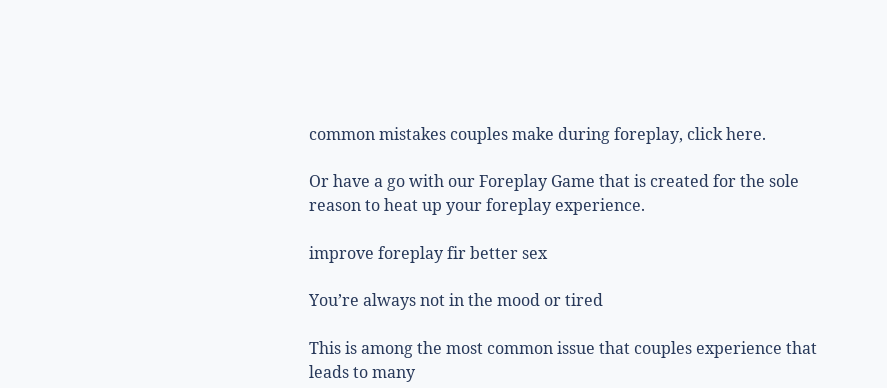common mistakes couples make during foreplay, click here.

Or have a go with our Foreplay Game that is created for the sole reason to heat up your foreplay experience.

improve foreplay fir better sex

You’re always not in the mood or tired

This is among the most common issue that couples experience that leads to many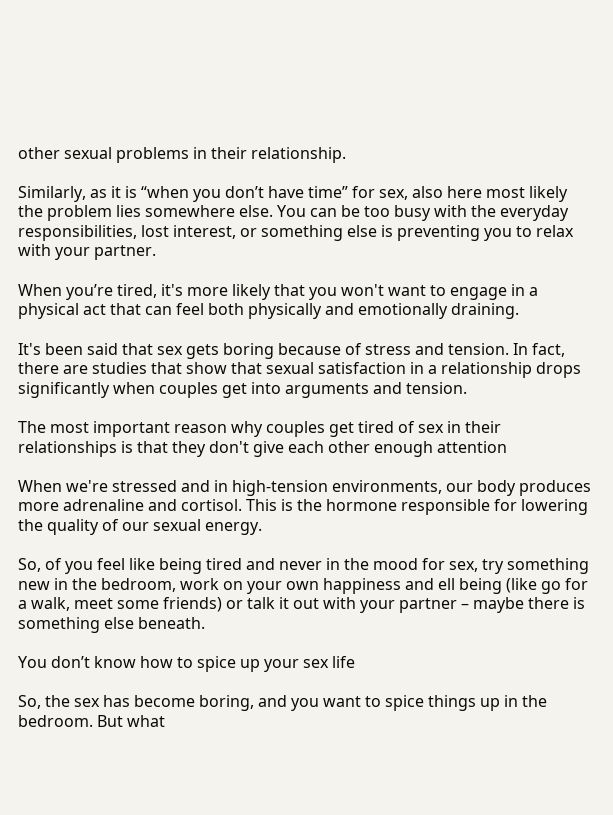other sexual problems in their relationship.

Similarly, as it is “when you don’t have time” for sex, also here most likely the problem lies somewhere else. You can be too busy with the everyday responsibilities, lost interest, or something else is preventing you to relax with your partner.

When you’re tired, it's more likely that you won't want to engage in a physical act that can feel both physically and emotionally draining.

It's been said that sex gets boring because of stress and tension. In fact, there are studies that show that sexual satisfaction in a relationship drops significantly when couples get into arguments and tension.

The most important reason why couples get tired of sex in their relationships is that they don't give each other enough attention

When we're stressed and in high-tension environments, our body produces more adrenaline and cortisol. This is the hormone responsible for lowering the quality of our sexual energy.

So, of you feel like being tired and never in the mood for sex, try something new in the bedroom, work on your own happiness and ell being (like go for a walk, meet some friends) or talk it out with your partner – maybe there is something else beneath.

You don’t know how to spice up your sex life

So, the sex has become boring, and you want to spice things up in the bedroom. But what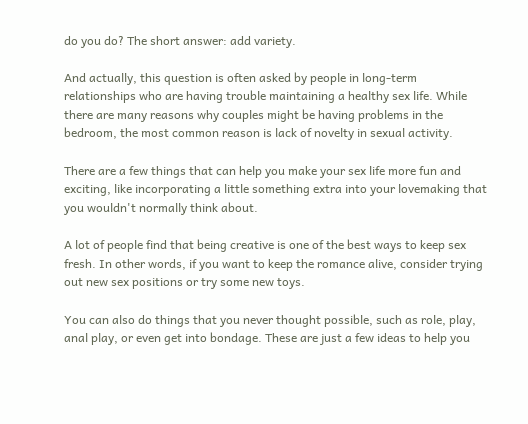do you do? The short answer: add variety.

And actually, this question is often asked by people in long-term relationships who are having trouble maintaining a healthy sex life. While there are many reasons why couples might be having problems in the bedroom, the most common reason is lack of novelty in sexual activity.

There are a few things that can help you make your sex life more fun and exciting, like incorporating a little something extra into your lovemaking that you wouldn't normally think about.

A lot of people find that being creative is one of the best ways to keep sex fresh. In other words, if you want to keep the romance alive, consider trying out new sex positions or try some new toys.

You can also do things that you never thought possible, such as role, play, anal play, or even get into bondage. These are just a few ideas to help you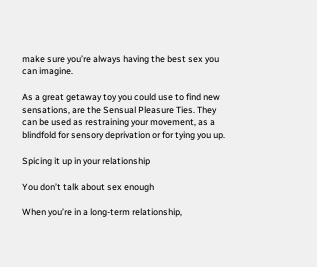make sure you’re always having the best sex you can imagine.

As a great getaway toy you could use to find new sensations, are the Sensual Pleasure Ties. They can be used as restraining your movement, as a blindfold for sensory deprivation or for tying you up.

Spicing it up in your relationship

You don’t talk about sex enough

When you’re in a long-term relationship,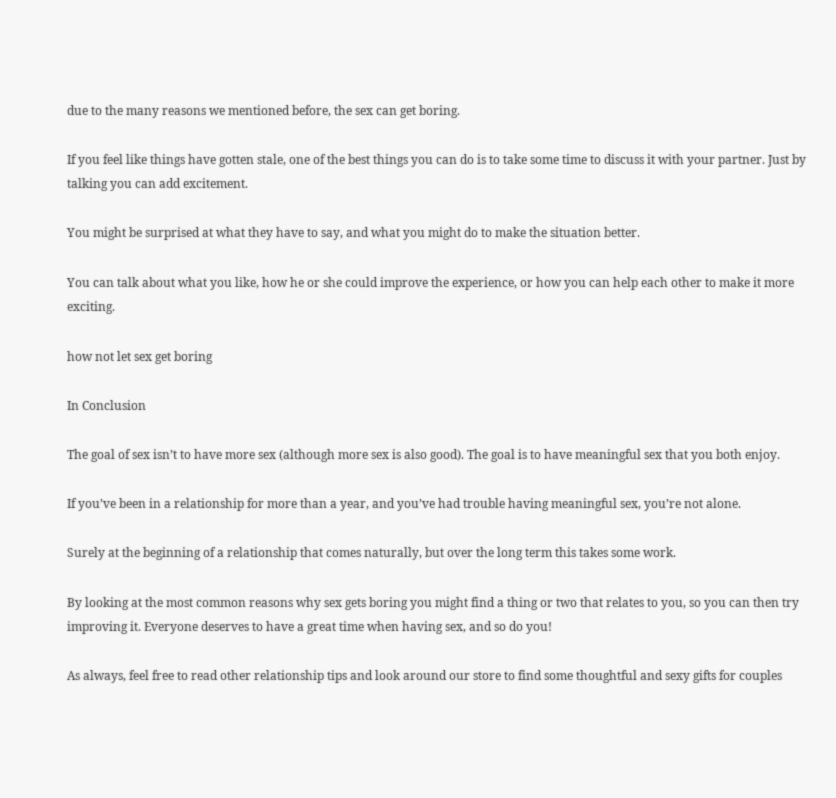due to the many reasons we mentioned before, the sex can get boring.

If you feel like things have gotten stale, one of the best things you can do is to take some time to discuss it with your partner. Just by talking you can add excitement.

You might be surprised at what they have to say, and what you might do to make the situation better.

You can talk about what you like, how he or she could improve the experience, or how you can help each other to make it more exciting.

how not let sex get boring

In Conclusion

The goal of sex isn’t to have more sex (although more sex is also good). The goal is to have meaningful sex that you both enjoy.

If you’ve been in a relationship for more than a year, and you’ve had trouble having meaningful sex, you’re not alone.

Surely at the beginning of a relationship that comes naturally, but over the long term this takes some work.

By looking at the most common reasons why sex gets boring you might find a thing or two that relates to you, so you can then try improving it. Everyone deserves to have a great time when having sex, and so do you!

As always, feel free to read other relationship tips and look around our store to find some thoughtful and sexy gifts for couples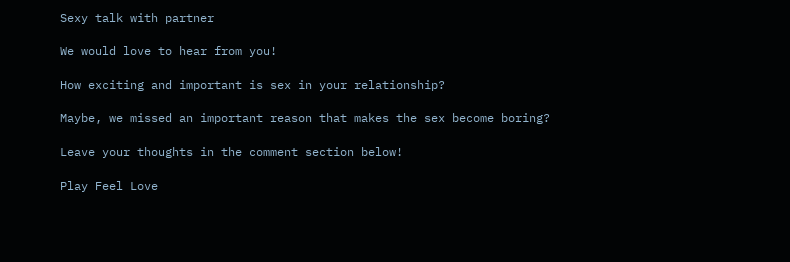Sexy talk with partner

We would love to hear from you!

How exciting and important is sex in your relationship?

Maybe, we missed an important reason that makes the sex become boring?

Leave your thoughts in the comment section below!

Play Feel Love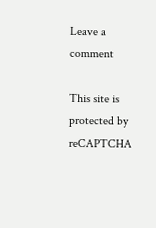Leave a comment

This site is protected by reCAPTCHA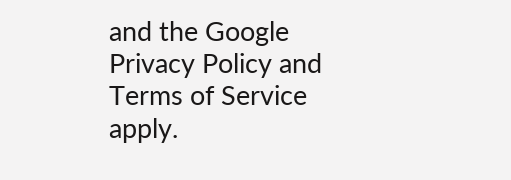and the Google Privacy Policy and Terms of Service apply.